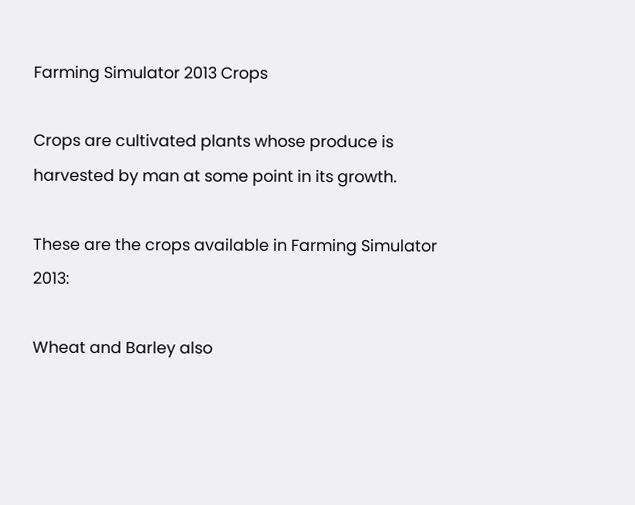Farming Simulator 2013 Crops

Crops are cultivated plants whose produce is harvested by man at some point in its growth.

These are the crops available in Farming Simulator 2013:

Wheat and Barley also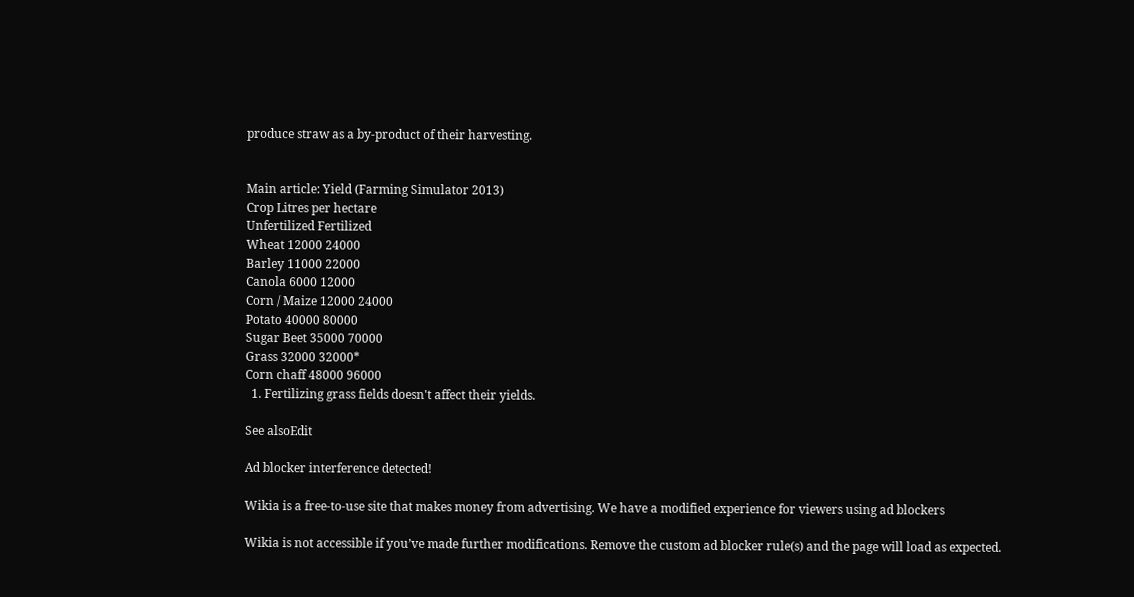produce straw as a by-product of their harvesting.


Main article: Yield (Farming Simulator 2013)
Crop Litres per hectare
Unfertilized Fertilized
Wheat 12000 24000
Barley 11000 22000
Canola 6000 12000
Corn / Maize 12000 24000
Potato 40000 80000
Sugar Beet 35000 70000
Grass 32000 32000*
Corn chaff 48000 96000
  1. Fertilizing grass fields doesn't affect their yields.

See alsoEdit

Ad blocker interference detected!

Wikia is a free-to-use site that makes money from advertising. We have a modified experience for viewers using ad blockers

Wikia is not accessible if you’ve made further modifications. Remove the custom ad blocker rule(s) and the page will load as expected.